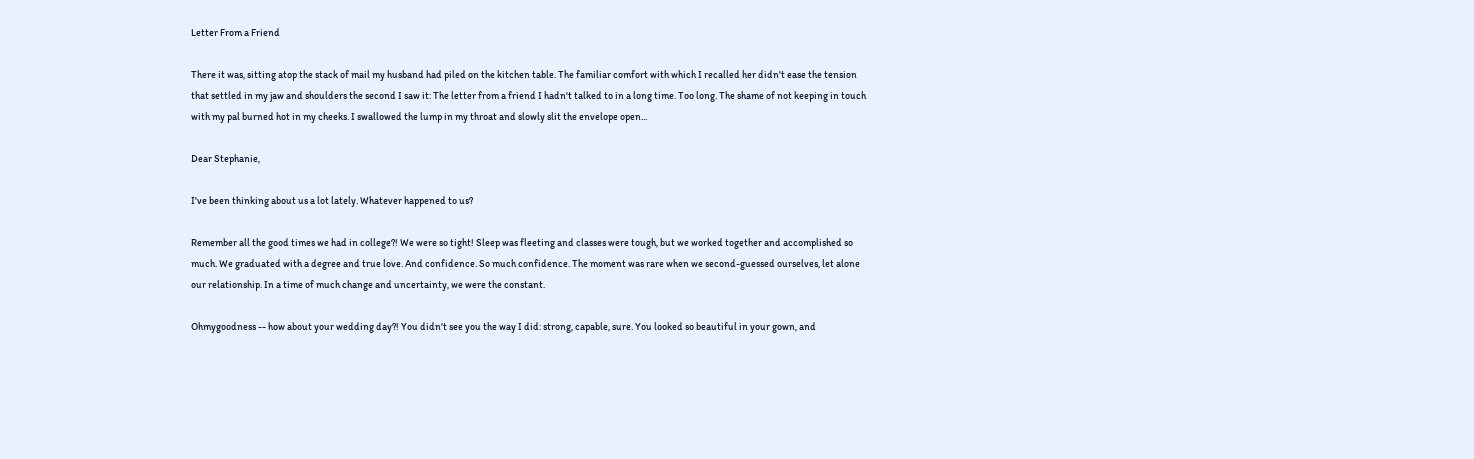Letter From a Friend

There it was, sitting atop the stack of mail my husband had piled on the kitchen table. The familiar comfort with which I recalled her didn't ease the tension that settled in my jaw and shoulders the second I saw it: The letter from a friend I hadn't talked to in a long time. Too long. The shame of not keeping in touch with my pal burned hot in my cheeks. I swallowed the lump in my throat and slowly slit the envelope open...

Dear Stephanie,

I've been thinking about us a lot lately. Whatever happened to us?

Remember all the good times we had in college?! We were so tight! Sleep was fleeting and classes were tough, but we worked together and accomplished so much. We graduated with a degree and true love. And confidence. So much confidence. The moment was rare when we second-guessed ourselves, let alone our relationship. In a time of much change and uncertainty, we were the constant.

Ohmygoodness -- how about your wedding day?! You didn't see you the way I did: strong, capable, sure. You looked so beautiful in your gown, and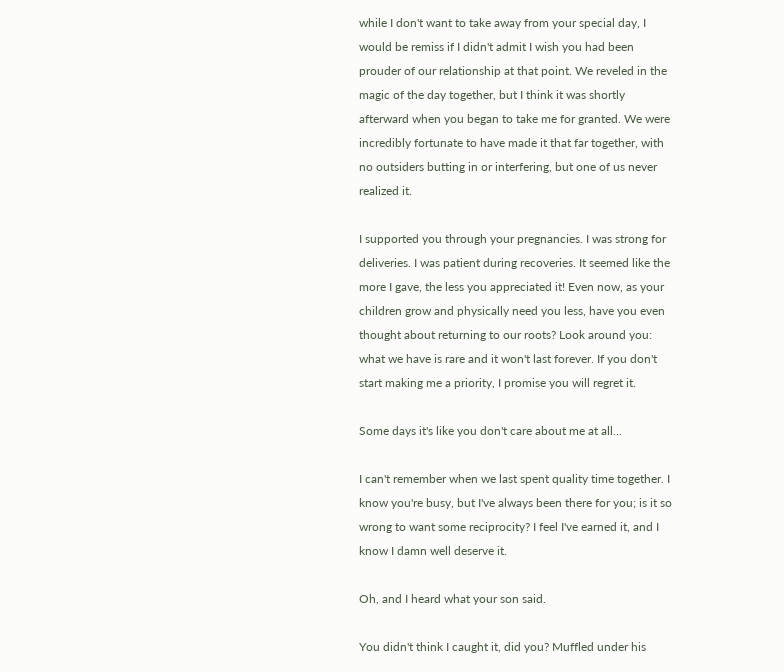while I don't want to take away from your special day, I would be remiss if I didn't admit I wish you had been prouder of our relationship at that point. We reveled in the magic of the day together, but I think it was shortly afterward when you began to take me for granted. We were incredibly fortunate to have made it that far together, with no outsiders butting in or interfering, but one of us never realized it.

I supported you through your pregnancies. I was strong for deliveries. I was patient during recoveries. It seemed like the more I gave, the less you appreciated it! Even now, as your children grow and physically need you less, have you even thought about returning to our roots? Look around you: what we have is rare and it won't last forever. If you don't start making me a priority, I promise you will regret it.

Some days it's like you don't care about me at all...

I can't remember when we last spent quality time together. I know you're busy, but I've always been there for you; is it so wrong to want some reciprocity? I feel I've earned it, and I know I damn well deserve it.

Oh, and I heard what your son said.

You didn't think I caught it, did you? Muffled under his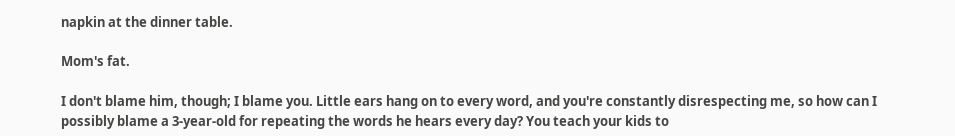napkin at the dinner table.

Mom's fat.

I don't blame him, though; I blame you. Little ears hang on to every word, and you're constantly disrespecting me, so how can I possibly blame a 3-year-old for repeating the words he hears every day? You teach your kids to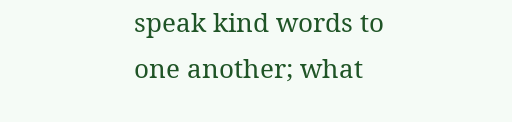speak kind words to one another; what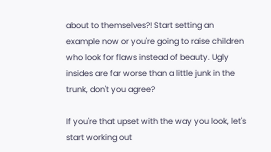about to themselves?! Start setting an example now or you're going to raise children who look for flaws instead of beauty. Ugly insides are far worse than a little junk in the trunk, don't you agree?

If you're that upset with the way you look, let's start working out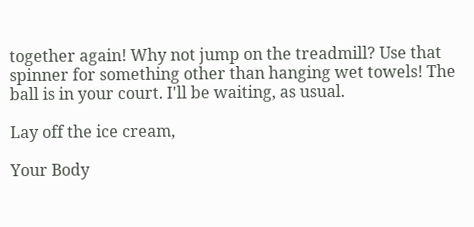together again! Why not jump on the treadmill? Use that spinner for something other than hanging wet towels! The ball is in your court. I'll be waiting, as usual.

Lay off the ice cream,

Your Body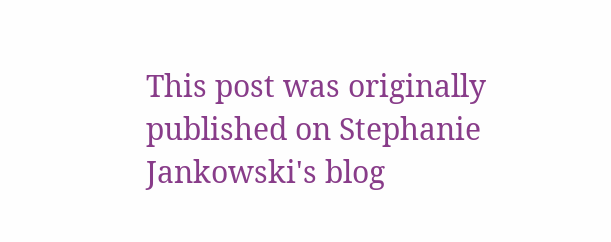This post was originally published on Stephanie Jankowski's blog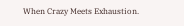When Crazy Meets Exhaustion.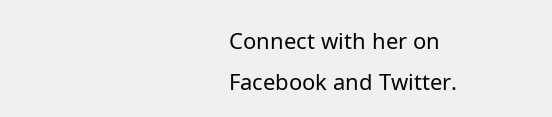Connect with her on Facebook and Twitter.